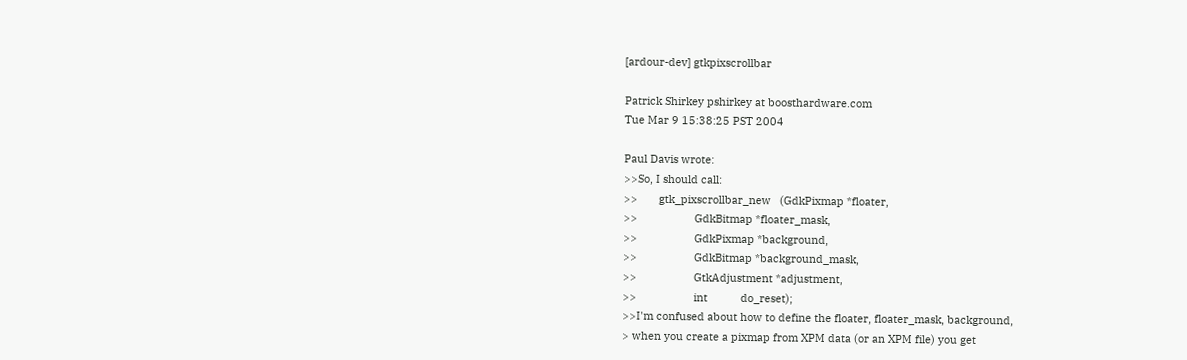[ardour-dev] gtkpixscrollbar

Patrick Shirkey pshirkey at boosthardware.com
Tue Mar 9 15:38:25 PST 2004

Paul Davis wrote:
>>So, I should call:
>>       gtk_pixscrollbar_new   (GdkPixmap *floater,
>>                   GdkBitmap *floater_mask,
>>                   GdkPixmap *background,
>>                   GdkBitmap *background_mask,
>>                   GtkAdjustment *adjustment,
>>                   int           do_reset);
>>I'm confused about how to define the floater, floater_mask, background,
> when you create a pixmap from XPM data (or an XPM file) you get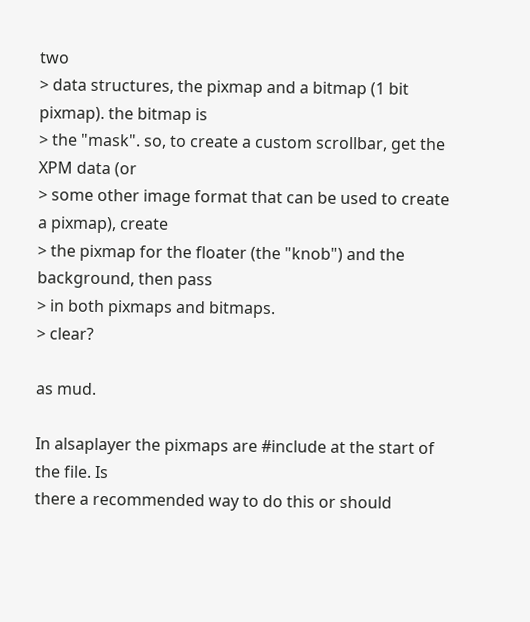two
> data structures, the pixmap and a bitmap (1 bit pixmap). the bitmap is
> the "mask". so, to create a custom scrollbar, get the XPM data (or
> some other image format that can be used to create a pixmap), create
> the pixmap for the floater (the "knob") and the background, then pass
> in both pixmaps and bitmaps.
> clear?

as mud.

In alsaplayer the pixmaps are #include at the start of the file. Is
there a recommended way to do this or should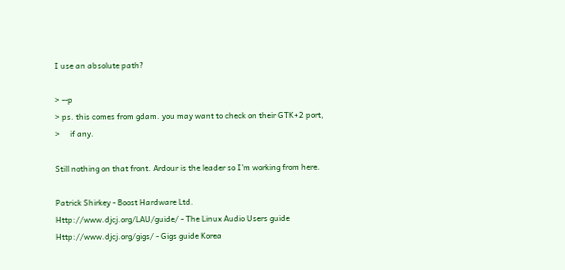I use an absolute path?

> --p
> ps. this comes from gdam. you may want to check on their GTK+2 port,
>     if any.

Still nothing on that front. Ardour is the leader so I'm working from here.

Patrick Shirkey - Boost Hardware Ltd.
Http://www.djcj.org/LAU/guide/ - The Linux Audio Users guide
Http://www.djcj.org/gigs/ - Gigs guide Korea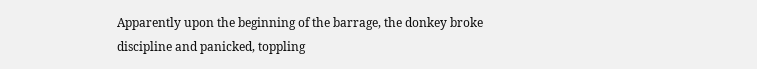Apparently upon the beginning of the barrage, the donkey broke
discipline and panicked, toppling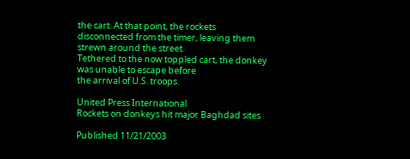the cart. At that point, the rockets
disconnected from the timer, leaving them strewn around the street.
Tethered to the now toppled cart, the donkey was unable to escape before
the arrival of U.S. troops.

United Press International
Rockets on donkeys hit major Baghdad sites

Published 11/21/2003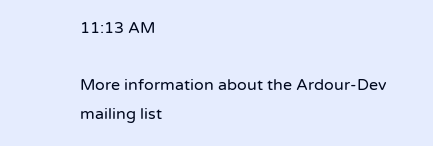11:13 AM

More information about the Ardour-Dev mailing list